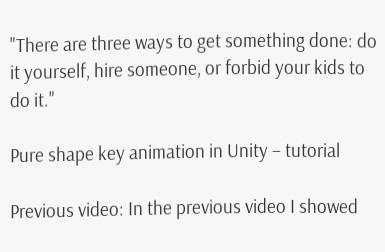"There are three ways to get something done: do it yourself, hire someone, or forbid your kids to do it."

Pure shape key animation in Unity – tutorial

Previous video: In the previous video I showed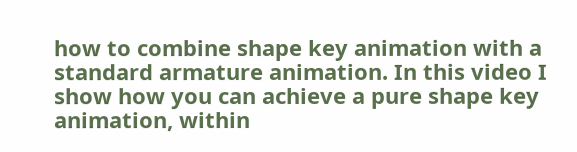how to combine shape key animation with a standard armature animation. In this video I show how you can achieve a pure shape key animation, within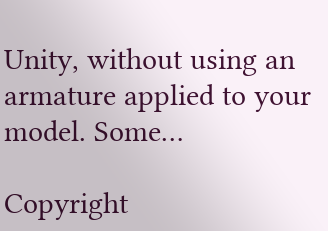Unity, without using an armature applied to your model. Some…

Copyright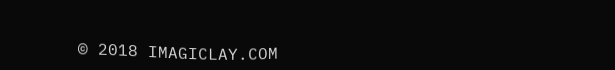© 2018 IMAGICLAY.COM